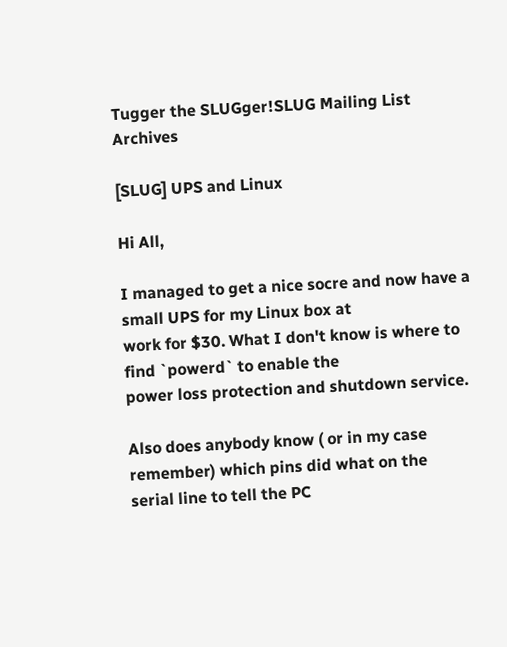Tugger the SLUGger!SLUG Mailing List Archives

[SLUG] UPS and Linux

Hi All,

I managed to get a nice socre and now have a small UPS for my Linux box at
work for $30. What I don't know is where to find `powerd` to enable the
power loss protection and shutdown service.

Also does anybody know ( or in my case remember) which pins did what on the
serial line to tell the PC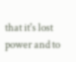that it's lost power and to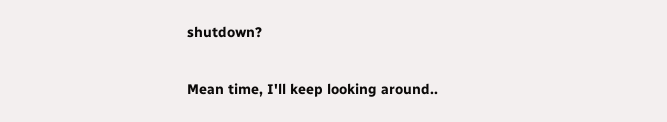shutdown?

Mean time, I'll keep looking around..